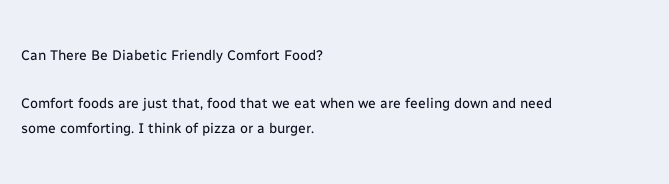Can There Be Diabetic Friendly Comfort Food?

Comfort foods are just that, food that we eat when we are feeling down and need some comforting. I think of pizza or a burger.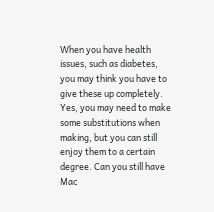When you have health issues, such as diabetes, you may think you have to give these up completely. Yes, you may need to make some substitutions when making, but you can still enjoy them to a certain degree. Can you still have Mac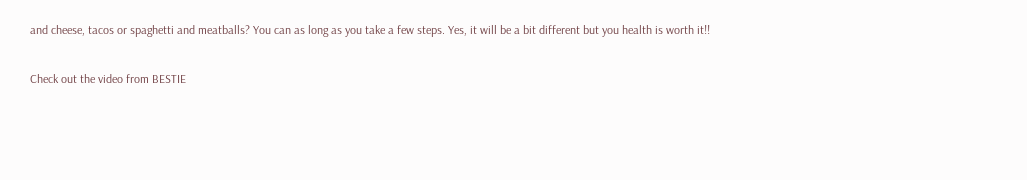and cheese, tacos or spaghetti and meatballs? You can as long as you take a few steps. Yes, it will be a bit different but you health is worth it!!

Check out the video from BESTIE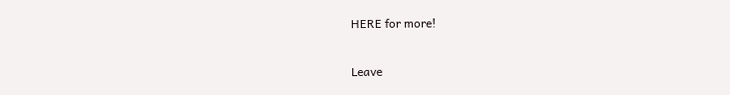HERE for more!

Leave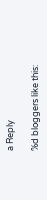a Reply

%d bloggers like this: